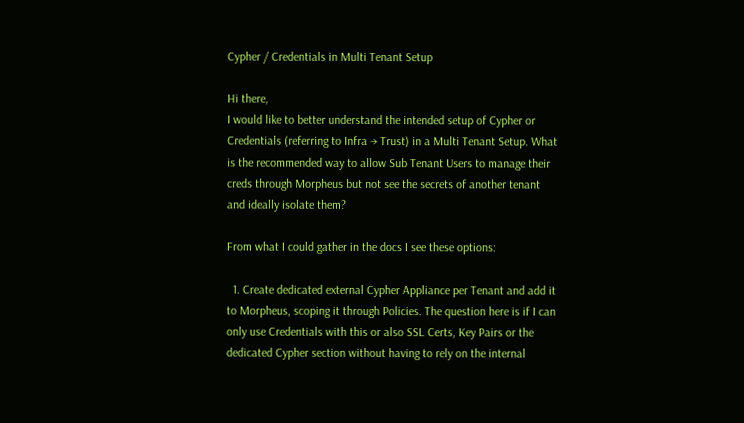Cypher / Credentials in Multi Tenant Setup

Hi there,
I would like to better understand the intended setup of Cypher or Credentials (referring to Infra → Trust) in a Multi Tenant Setup. What is the recommended way to allow Sub Tenant Users to manage their creds through Morpheus but not see the secrets of another tenant and ideally isolate them?

From what I could gather in the docs I see these options:

  1. Create dedicated external Cypher Appliance per Tenant and add it to Morpheus, scoping it through Policies. The question here is if I can only use Credentials with this or also SSL Certs, Key Pairs or the dedicated Cypher section without having to rely on the internal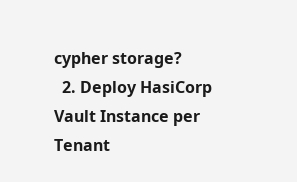cypher storage?
  2. Deploy HasiCorp Vault Instance per Tenant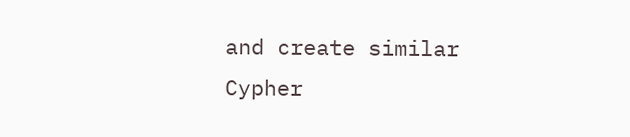and create similar Cypher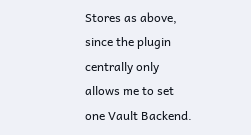Stores as above, since the plugin centrally only allows me to set one Vault Backend.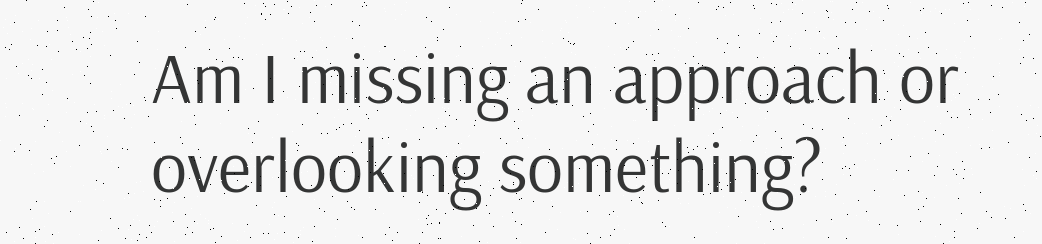Am I missing an approach or overlooking something?